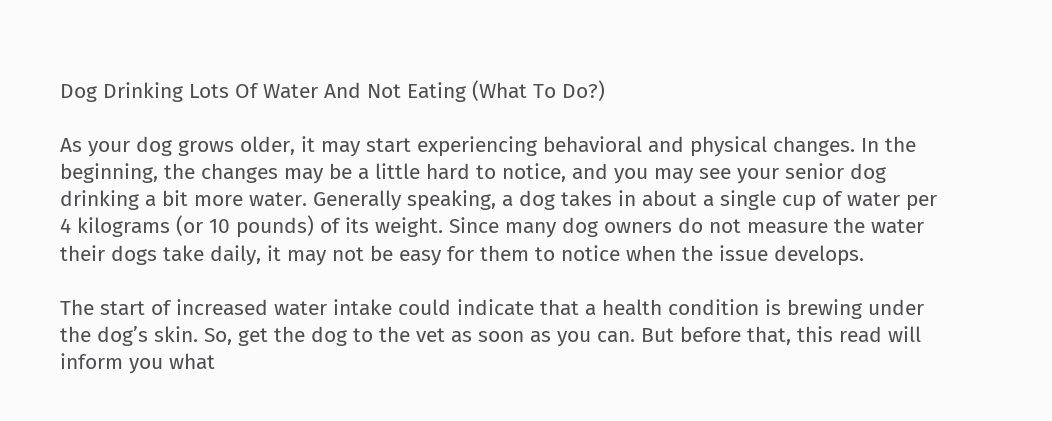Dog Drinking Lots Of Water And Not Eating (What To Do?)

As your dog grows older, it may start experiencing behavioral and physical changes. In the beginning, the changes may be a little hard to notice, and you may see your senior dog drinking a bit more water. Generally speaking, a dog takes in about a single cup of water per 4 kilograms (or 10 pounds) of its weight. Since many dog owners do not measure the water their dogs take daily, it may not be easy for them to notice when the issue develops.

The start of increased water intake could indicate that a health condition is brewing under the dog’s skin. So, get the dog to the vet as soon as you can. But before that, this read will inform you what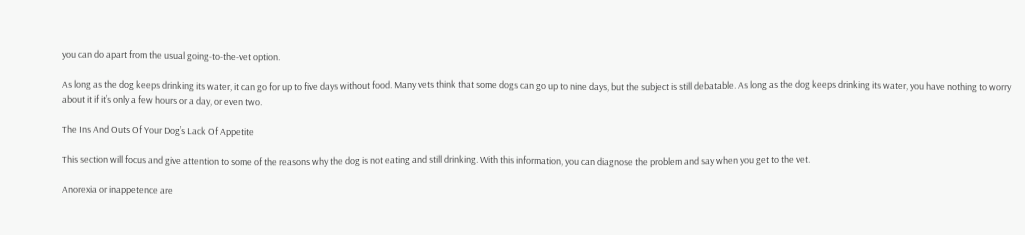you can do apart from the usual going-to-the-vet option.

As long as the dog keeps drinking its water, it can go for up to five days without food. Many vets think that some dogs can go up to nine days, but the subject is still debatable. As long as the dog keeps drinking its water, you have nothing to worry about it if it’s only a few hours or a day, or even two.

The Ins And Outs Of Your Dog’s Lack Of Appetite

This section will focus and give attention to some of the reasons why the dog is not eating and still drinking. With this information, you can diagnose the problem and say when you get to the vet.

Anorexia or inappetence are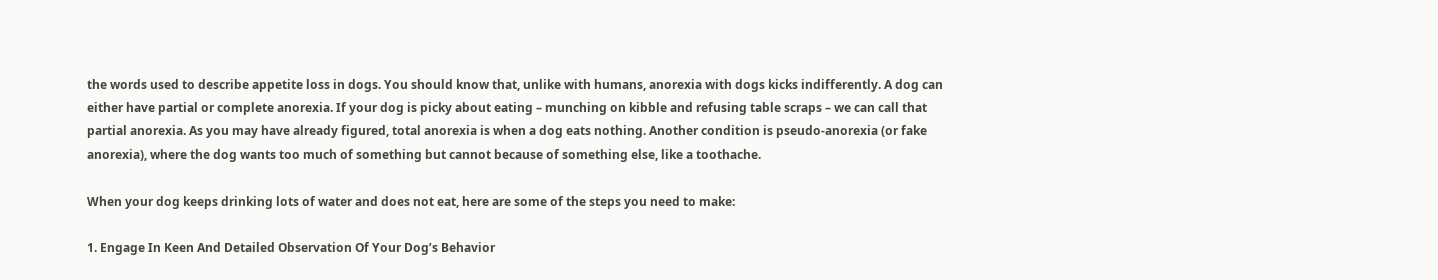the words used to describe appetite loss in dogs. You should know that, unlike with humans, anorexia with dogs kicks indifferently. A dog can either have partial or complete anorexia. If your dog is picky about eating – munching on kibble and refusing table scraps – we can call that partial anorexia. As you may have already figured, total anorexia is when a dog eats nothing. Another condition is pseudo-anorexia (or fake anorexia), where the dog wants too much of something but cannot because of something else, like a toothache.

When your dog keeps drinking lots of water and does not eat, here are some of the steps you need to make:

1. Engage In Keen And Detailed Observation Of Your Dog’s Behavior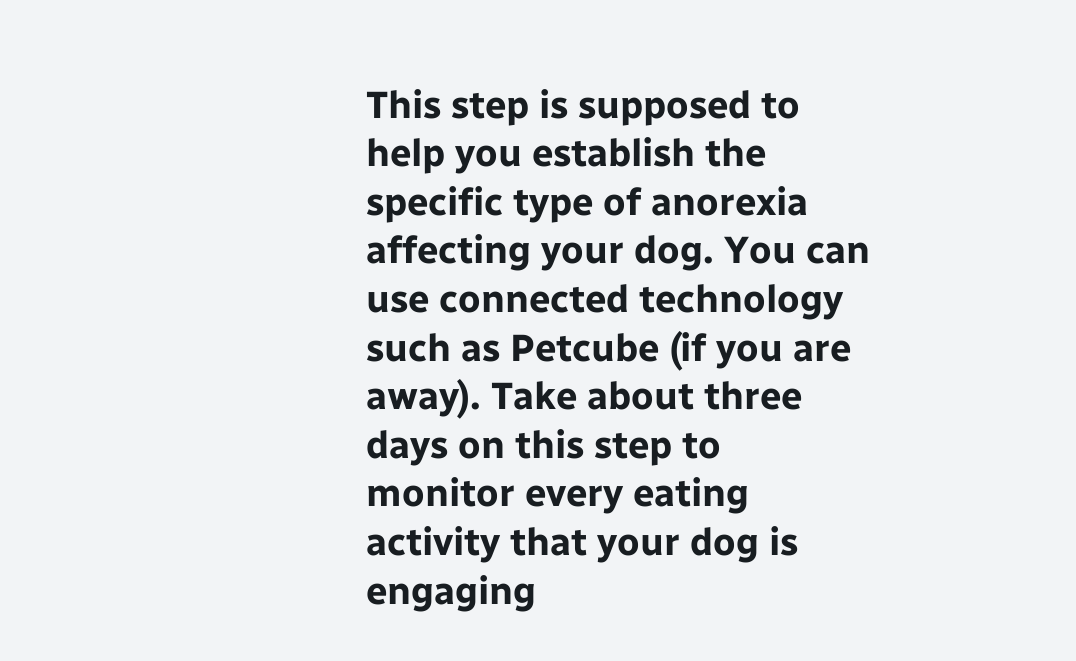This step is supposed to help you establish the specific type of anorexia affecting your dog. You can use connected technology such as Petcube (if you are away). Take about three days on this step to monitor every eating activity that your dog is engaging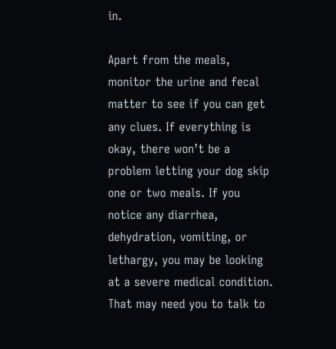in.

Apart from the meals, monitor the urine and fecal matter to see if you can get any clues. If everything is okay, there won’t be a problem letting your dog skip one or two meals. If you notice any diarrhea, dehydration, vomiting, or lethargy, you may be looking at a severe medical condition. That may need you to talk to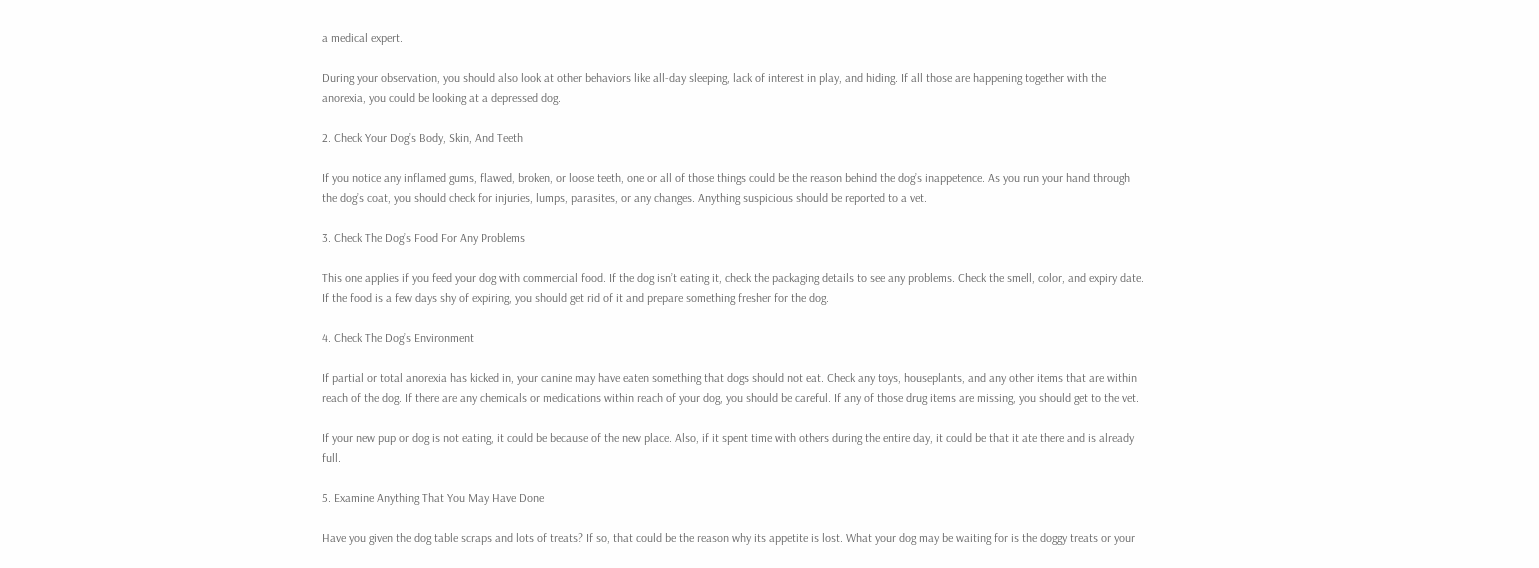a medical expert.

During your observation, you should also look at other behaviors like all-day sleeping, lack of interest in play, and hiding. If all those are happening together with the anorexia, you could be looking at a depressed dog.

2. Check Your Dog’s Body, Skin, And Teeth

If you notice any inflamed gums, flawed, broken, or loose teeth, one or all of those things could be the reason behind the dog’s inappetence. As you run your hand through the dog’s coat, you should check for injuries, lumps, parasites, or any changes. Anything suspicious should be reported to a vet.

3. Check The Dog’s Food For Any Problems

This one applies if you feed your dog with commercial food. If the dog isn’t eating it, check the packaging details to see any problems. Check the smell, color, and expiry date. If the food is a few days shy of expiring, you should get rid of it and prepare something fresher for the dog.

4. Check The Dog’s Environment

If partial or total anorexia has kicked in, your canine may have eaten something that dogs should not eat. Check any toys, houseplants, and any other items that are within reach of the dog. If there are any chemicals or medications within reach of your dog, you should be careful. If any of those drug items are missing, you should get to the vet.

If your new pup or dog is not eating, it could be because of the new place. Also, if it spent time with others during the entire day, it could be that it ate there and is already full.

5. Examine Anything That You May Have Done

Have you given the dog table scraps and lots of treats? If so, that could be the reason why its appetite is lost. What your dog may be waiting for is the doggy treats or your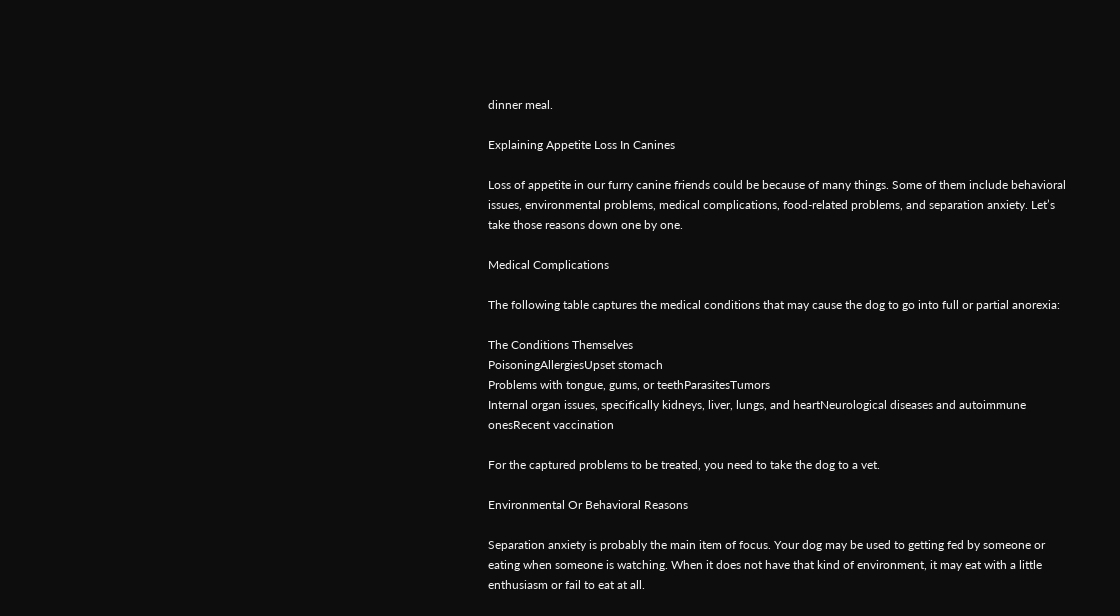dinner meal.

Explaining Appetite Loss In Canines

Loss of appetite in our furry canine friends could be because of many things. Some of them include behavioral issues, environmental problems, medical complications, food-related problems, and separation anxiety. Let’s take those reasons down one by one.

Medical Complications

The following table captures the medical conditions that may cause the dog to go into full or partial anorexia:

The Conditions Themselves
PoisoningAllergiesUpset stomach
Problems with tongue, gums, or teethParasitesTumors
Internal organ issues, specifically kidneys, liver, lungs, and heartNeurological diseases and autoimmune onesRecent vaccination

For the captured problems to be treated, you need to take the dog to a vet.

Environmental Or Behavioral Reasons

Separation anxiety is probably the main item of focus. Your dog may be used to getting fed by someone or eating when someone is watching. When it does not have that kind of environment, it may eat with a little enthusiasm or fail to eat at all.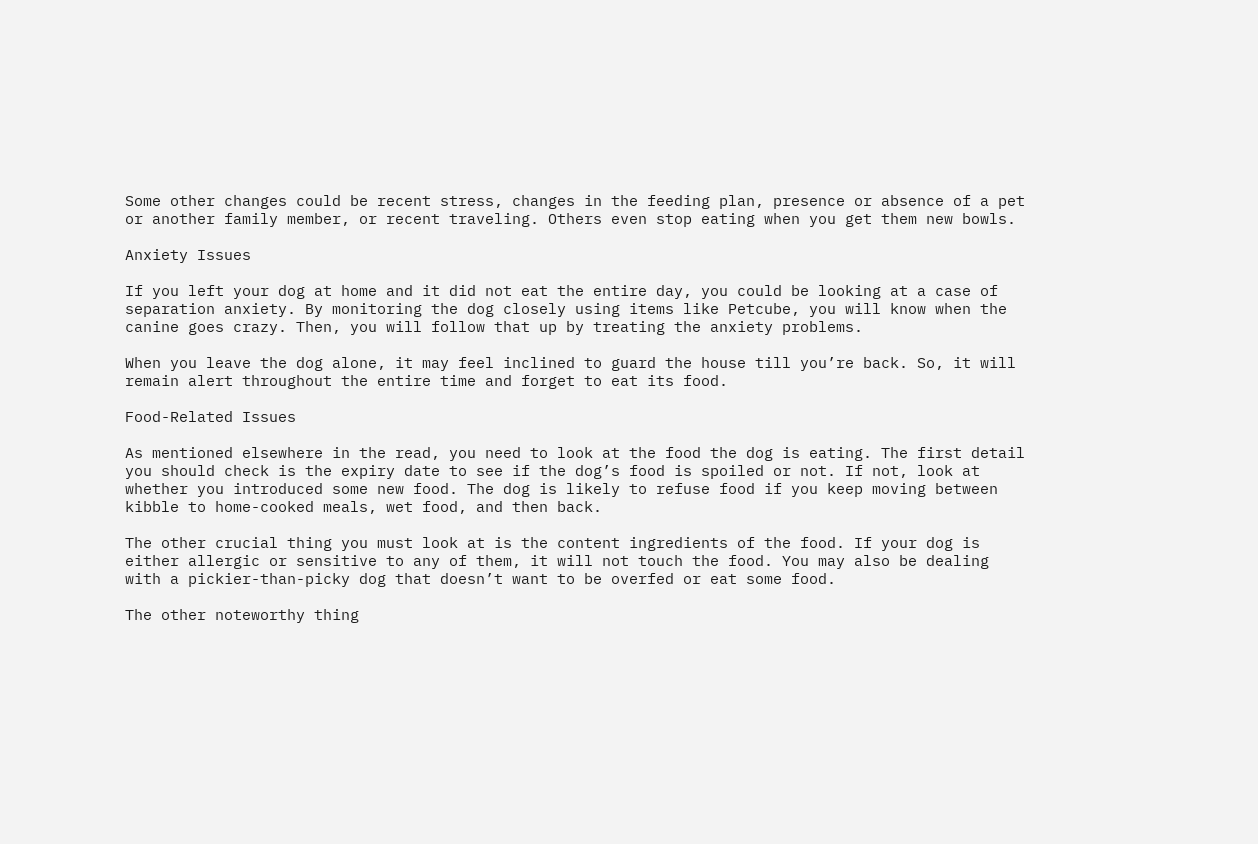Some other changes could be recent stress, changes in the feeding plan, presence or absence of a pet or another family member, or recent traveling. Others even stop eating when you get them new bowls.

Anxiety Issues

If you left your dog at home and it did not eat the entire day, you could be looking at a case of separation anxiety. By monitoring the dog closely using items like Petcube, you will know when the canine goes crazy. Then, you will follow that up by treating the anxiety problems.

When you leave the dog alone, it may feel inclined to guard the house till you’re back. So, it will remain alert throughout the entire time and forget to eat its food.

Food-Related Issues

As mentioned elsewhere in the read, you need to look at the food the dog is eating. The first detail you should check is the expiry date to see if the dog’s food is spoiled or not. If not, look at whether you introduced some new food. The dog is likely to refuse food if you keep moving between kibble to home-cooked meals, wet food, and then back.

The other crucial thing you must look at is the content ingredients of the food. If your dog is either allergic or sensitive to any of them, it will not touch the food. You may also be dealing with a pickier-than-picky dog that doesn’t want to be overfed or eat some food.

The other noteworthy thing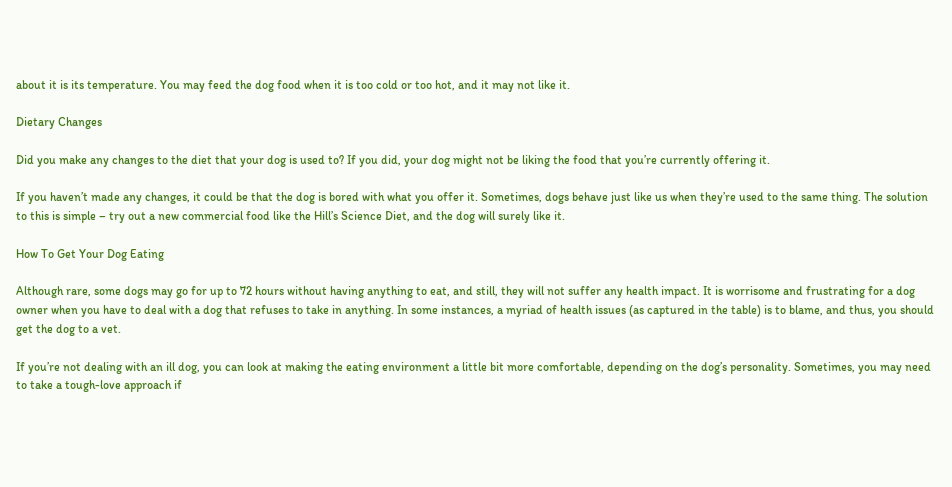about it is its temperature. You may feed the dog food when it is too cold or too hot, and it may not like it.

Dietary Changes

Did you make any changes to the diet that your dog is used to? If you did, your dog might not be liking the food that you’re currently offering it.

If you haven’t made any changes, it could be that the dog is bored with what you offer it. Sometimes, dogs behave just like us when they’re used to the same thing. The solution to this is simple – try out a new commercial food like the Hill’s Science Diet, and the dog will surely like it.

How To Get Your Dog Eating

Although rare, some dogs may go for up to 72 hours without having anything to eat, and still, they will not suffer any health impact. It is worrisome and frustrating for a dog owner when you have to deal with a dog that refuses to take in anything. In some instances, a myriad of health issues (as captured in the table) is to blame, and thus, you should get the dog to a vet.

If you’re not dealing with an ill dog, you can look at making the eating environment a little bit more comfortable, depending on the dog’s personality. Sometimes, you may need to take a tough-love approach if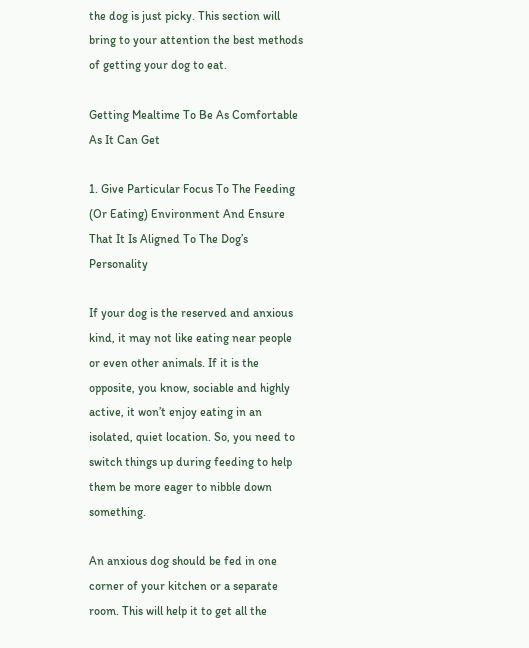the dog is just picky. This section will bring to your attention the best methods of getting your dog to eat.

Getting Mealtime To Be As Comfortable As It Can Get

1. Give Particular Focus To The Feeding (Or Eating) Environment And Ensure That It Is Aligned To The Dog’s Personality

If your dog is the reserved and anxious kind, it may not like eating near people or even other animals. If it is the opposite, you know, sociable and highly active, it won’t enjoy eating in an isolated, quiet location. So, you need to switch things up during feeding to help them be more eager to nibble down something.

An anxious dog should be fed in one corner of your kitchen or a separate room. This will help it to get all the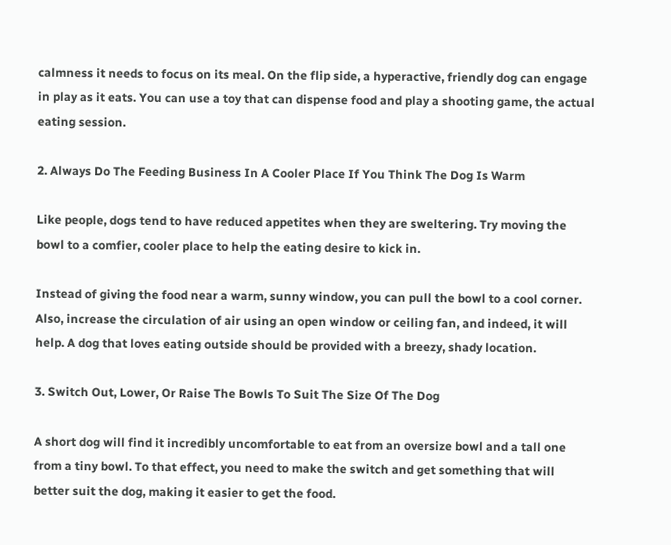calmness it needs to focus on its meal. On the flip side, a hyperactive, friendly dog can engage in play as it eats. You can use a toy that can dispense food and play a shooting game, the actual eating session.

2. Always Do The Feeding Business In A Cooler Place If You Think The Dog Is Warm

Like people, dogs tend to have reduced appetites when they are sweltering. Try moving the bowl to a comfier, cooler place to help the eating desire to kick in.

Instead of giving the food near a warm, sunny window, you can pull the bowl to a cool corner. Also, increase the circulation of air using an open window or ceiling fan, and indeed, it will help. A dog that loves eating outside should be provided with a breezy, shady location.

3. Switch Out, Lower, Or Raise The Bowls To Suit The Size Of The Dog

A short dog will find it incredibly uncomfortable to eat from an oversize bowl and a tall one from a tiny bowl. To that effect, you need to make the switch and get something that will better suit the dog, making it easier to get the food.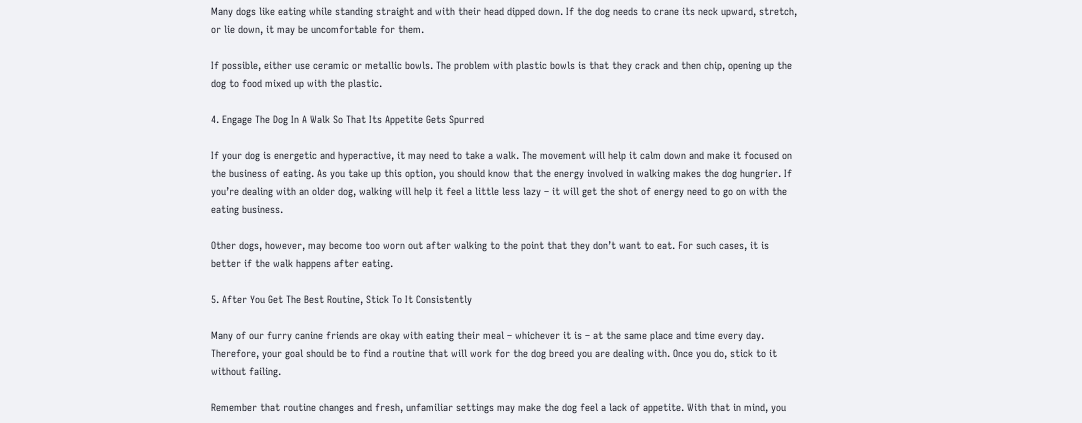Many dogs like eating while standing straight and with their head dipped down. If the dog needs to crane its neck upward, stretch, or lie down, it may be uncomfortable for them.

If possible, either use ceramic or metallic bowls. The problem with plastic bowls is that they crack and then chip, opening up the dog to food mixed up with the plastic.

4. Engage The Dog In A Walk So That Its Appetite Gets Spurred

If your dog is energetic and hyperactive, it may need to take a walk. The movement will help it calm down and make it focused on the business of eating. As you take up this option, you should know that the energy involved in walking makes the dog hungrier. If you’re dealing with an older dog, walking will help it feel a little less lazy – it will get the shot of energy need to go on with the eating business.

Other dogs, however, may become too worn out after walking to the point that they don’t want to eat. For such cases, it is better if the walk happens after eating.

5. After You Get The Best Routine, Stick To It Consistently

Many of our furry canine friends are okay with eating their meal – whichever it is – at the same place and time every day. Therefore, your goal should be to find a routine that will work for the dog breed you are dealing with. Once you do, stick to it without failing.

Remember that routine changes and fresh, unfamiliar settings may make the dog feel a lack of appetite. With that in mind, you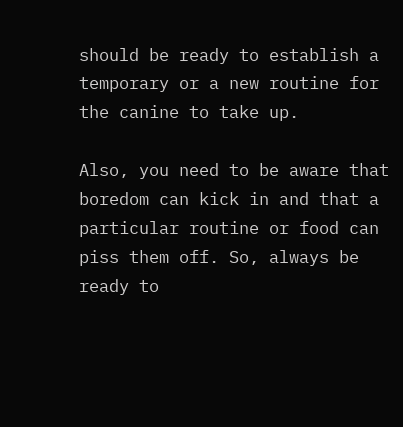should be ready to establish a temporary or a new routine for the canine to take up.

Also, you need to be aware that boredom can kick in and that a particular routine or food can piss them off. So, always be ready to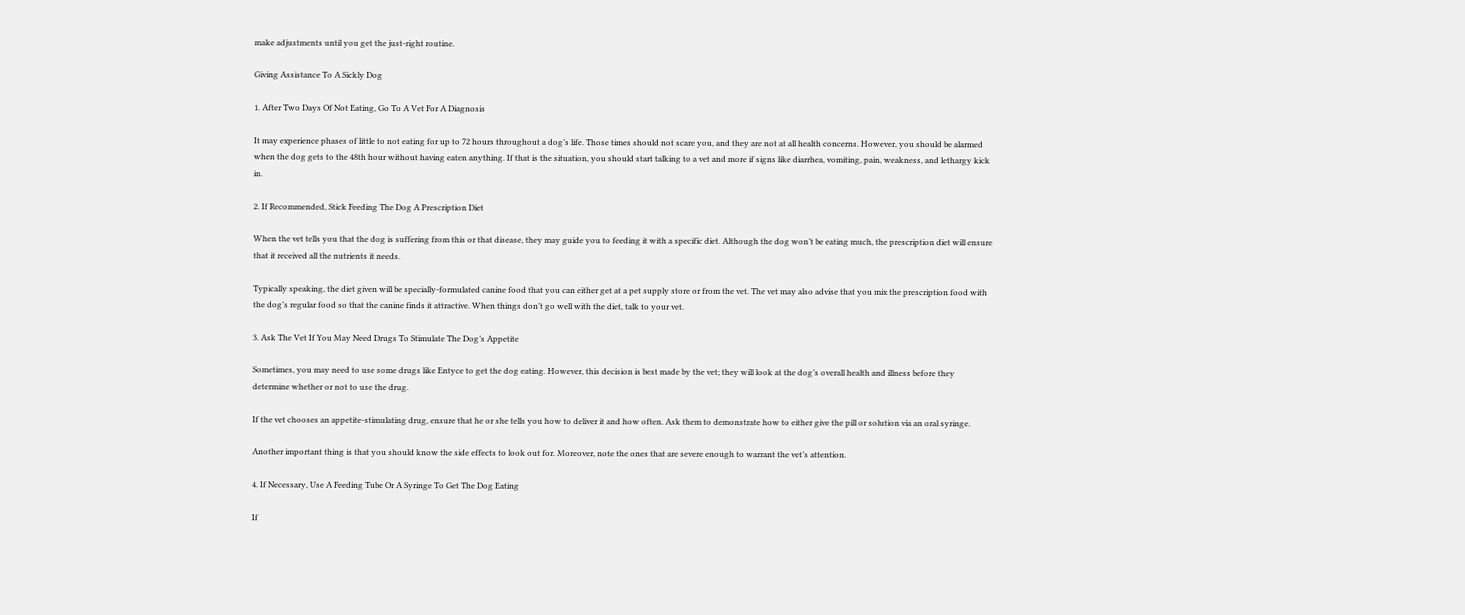make adjustments until you get the just-right routine.

Giving Assistance To A Sickly Dog

1. After Two Days Of Not Eating, Go To A Vet For A Diagnosis

It may experience phases of little to not eating for up to 72 hours throughout a dog’s life. Those times should not scare you, and they are not at all health concerns. However, you should be alarmed when the dog gets to the 48th hour without having eaten anything. If that is the situation, you should start talking to a vet and more if signs like diarrhea, vomiting, pain, weakness, and lethargy kick in.

2. If Recommended, Stick Feeding The Dog A Prescription Diet

When the vet tells you that the dog is suffering from this or that disease, they may guide you to feeding it with a specific diet. Although the dog won’t be eating much, the prescription diet will ensure that it received all the nutrients it needs.

Typically speaking, the diet given will be specially-formulated canine food that you can either get at a pet supply store or from the vet. The vet may also advise that you mix the prescription food with the dog’s regular food so that the canine finds it attractive. When things don’t go well with the diet, talk to your vet.

3. Ask The Vet If You May Need Drugs To Stimulate The Dog’s Appetite

Sometimes, you may need to use some drugs like Entyce to get the dog eating. However, this decision is best made by the vet; they will look at the dog’s overall health and illness before they determine whether or not to use the drug.

If the vet chooses an appetite-stimulating drug, ensure that he or she tells you how to deliver it and how often. Ask them to demonstrate how to either give the pill or solution via an oral syringe.

Another important thing is that you should know the side effects to look out for. Moreover, note the ones that are severe enough to warrant the vet’s attention.

4. If Necessary, Use A Feeding Tube Or A Syringe To Get The Dog Eating

If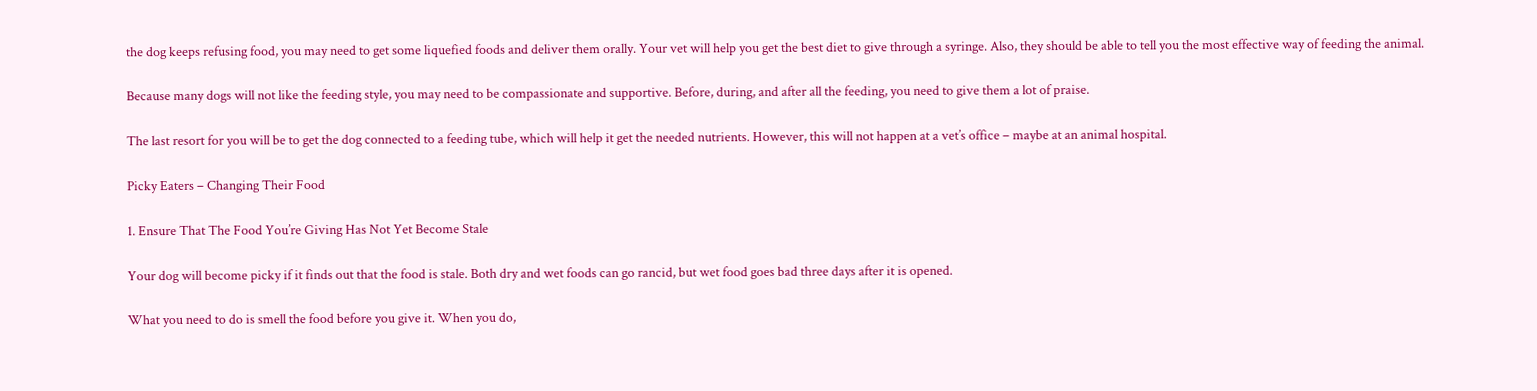the dog keeps refusing food, you may need to get some liquefied foods and deliver them orally. Your vet will help you get the best diet to give through a syringe. Also, they should be able to tell you the most effective way of feeding the animal.

Because many dogs will not like the feeding style, you may need to be compassionate and supportive. Before, during, and after all the feeding, you need to give them a lot of praise.

The last resort for you will be to get the dog connected to a feeding tube, which will help it get the needed nutrients. However, this will not happen at a vet’s office – maybe at an animal hospital.

Picky Eaters – Changing Their Food

1. Ensure That The Food You’re Giving Has Not Yet Become Stale

Your dog will become picky if it finds out that the food is stale. Both dry and wet foods can go rancid, but wet food goes bad three days after it is opened.

What you need to do is smell the food before you give it. When you do,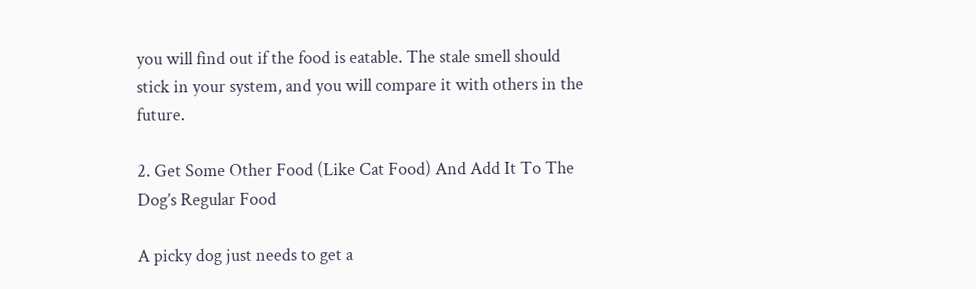you will find out if the food is eatable. The stale smell should stick in your system, and you will compare it with others in the future.

2. Get Some Other Food (Like Cat Food) And Add It To The Dog’s Regular Food

A picky dog just needs to get a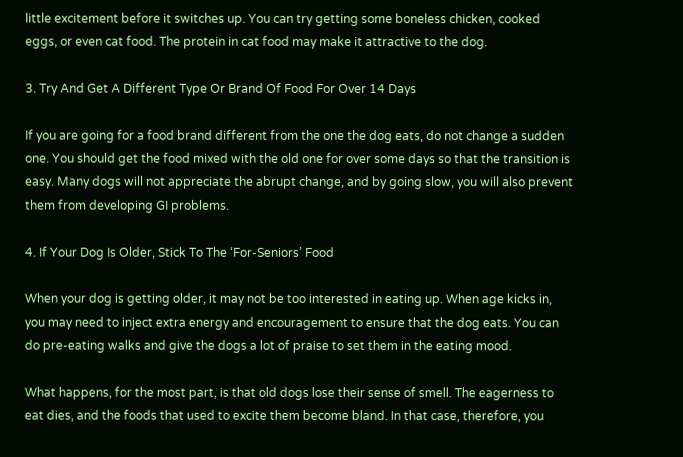little excitement before it switches up. You can try getting some boneless chicken, cooked eggs, or even cat food. The protein in cat food may make it attractive to the dog.

3. Try And Get A Different Type Or Brand Of Food For Over 14 Days

If you are going for a food brand different from the one the dog eats, do not change a sudden one. You should get the food mixed with the old one for over some days so that the transition is easy. Many dogs will not appreciate the abrupt change, and by going slow, you will also prevent them from developing GI problems.

4. If Your Dog Is Older, Stick To The ‘For-Seniors’ Food

When your dog is getting older, it may not be too interested in eating up. When age kicks in, you may need to inject extra energy and encouragement to ensure that the dog eats. You can do pre-eating walks and give the dogs a lot of praise to set them in the eating mood.

What happens, for the most part, is that old dogs lose their sense of smell. The eagerness to eat dies, and the foods that used to excite them become bland. In that case, therefore, you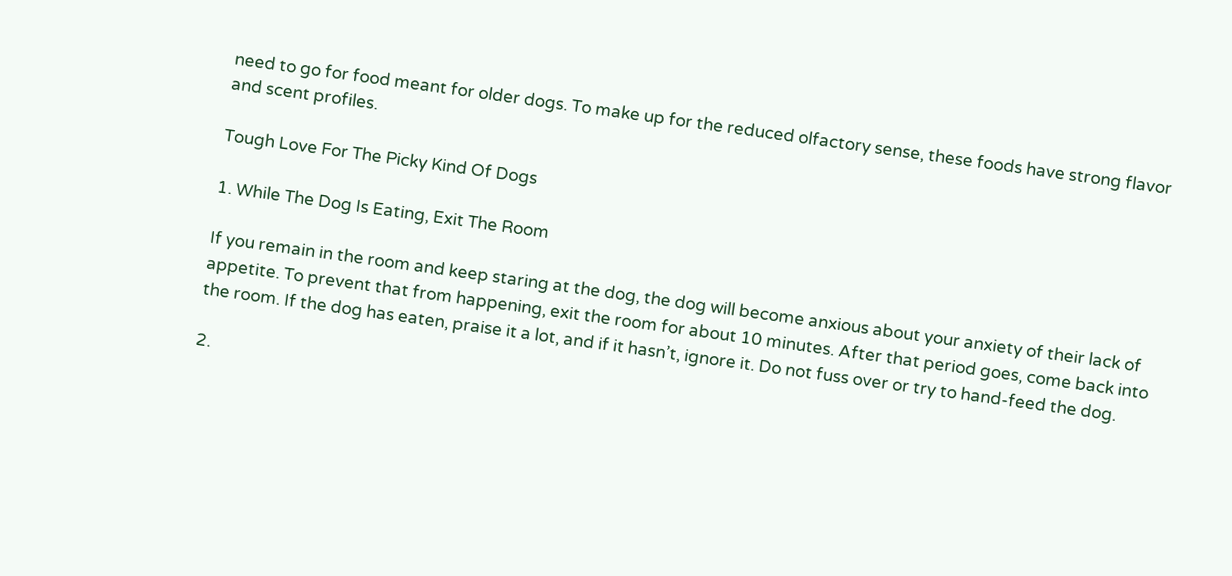need to go for food meant for older dogs. To make up for the reduced olfactory sense, these foods have strong flavor and scent profiles.

Tough Love For The Picky Kind Of Dogs

1. While The Dog Is Eating, Exit The Room

If you remain in the room and keep staring at the dog, the dog will become anxious about your anxiety of their lack of appetite. To prevent that from happening, exit the room for about 10 minutes. After that period goes, come back into the room. If the dog has eaten, praise it a lot, and if it hasn’t, ignore it. Do not fuss over or try to hand-feed the dog.

2.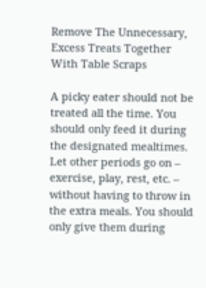Remove The Unnecessary, Excess Treats Together With Table Scraps

A picky eater should not be treated all the time. You should only feed it during the designated mealtimes. Let other periods go on – exercise, play, rest, etc. – without having to throw in the extra meals. You should only give them during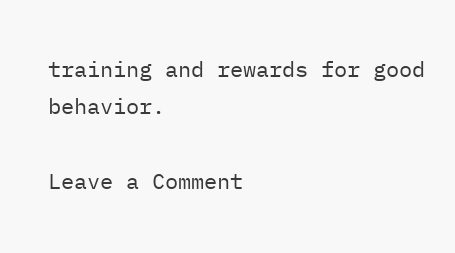training and rewards for good behavior.

Leave a Comment